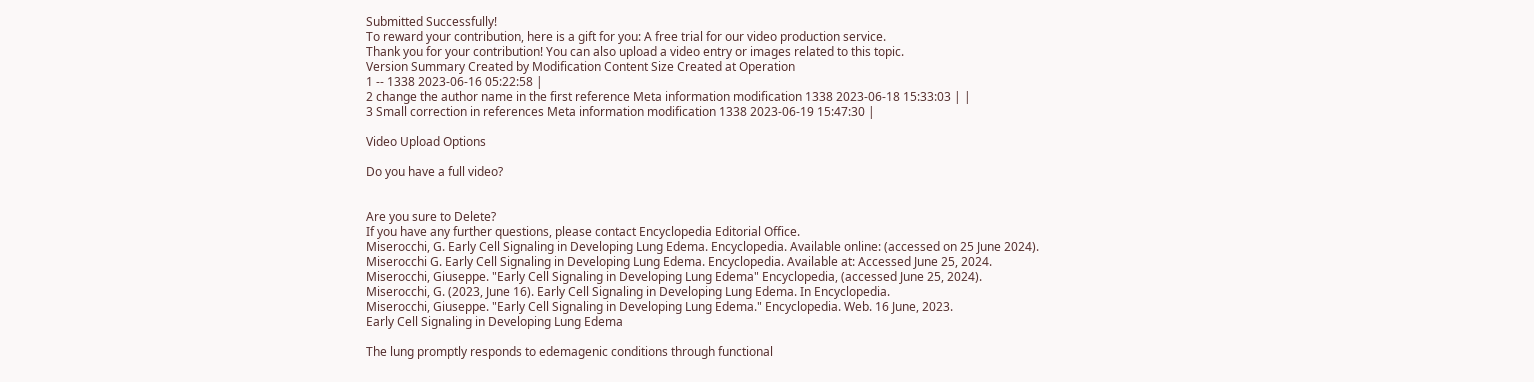Submitted Successfully!
To reward your contribution, here is a gift for you: A free trial for our video production service.
Thank you for your contribution! You can also upload a video entry or images related to this topic.
Version Summary Created by Modification Content Size Created at Operation
1 -- 1338 2023-06-16 05:22:58 |
2 change the author name in the first reference Meta information modification 1338 2023-06-18 15:33:03 | |
3 Small correction in references Meta information modification 1338 2023-06-19 15:47:30 |

Video Upload Options

Do you have a full video?


Are you sure to Delete?
If you have any further questions, please contact Encyclopedia Editorial Office.
Miserocchi, G. Early Cell Signaling in Developing Lung Edema. Encyclopedia. Available online: (accessed on 25 June 2024).
Miserocchi G. Early Cell Signaling in Developing Lung Edema. Encyclopedia. Available at: Accessed June 25, 2024.
Miserocchi, Giuseppe. "Early Cell Signaling in Developing Lung Edema" Encyclopedia, (accessed June 25, 2024).
Miserocchi, G. (2023, June 16). Early Cell Signaling in Developing Lung Edema. In Encyclopedia.
Miserocchi, Giuseppe. "Early Cell Signaling in Developing Lung Edema." Encyclopedia. Web. 16 June, 2023.
Early Cell Signaling in Developing Lung Edema

The lung promptly responds to edemagenic conditions through functional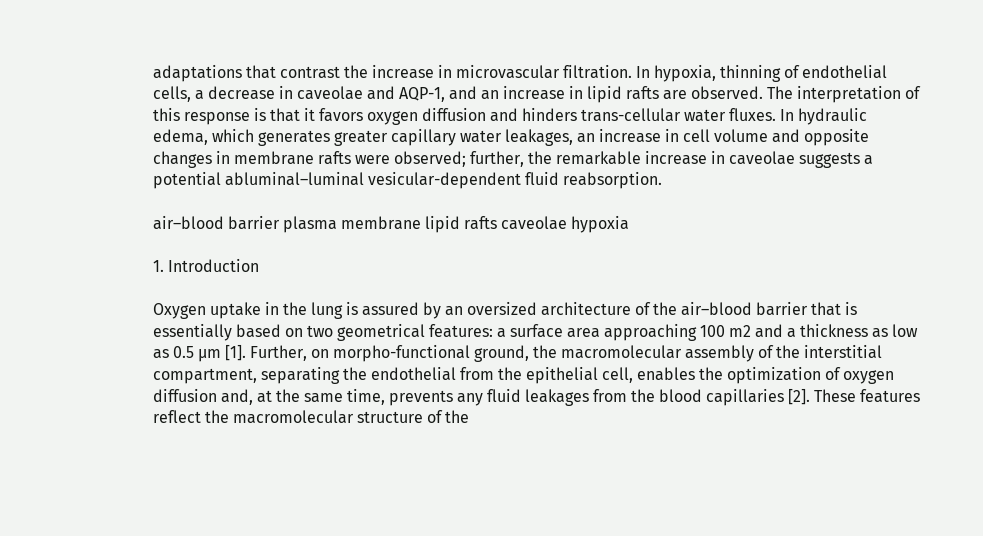adaptations that contrast the increase in microvascular filtration. In hypoxia, thinning of endothelial cells, a decrease in caveolae and AQP-1, and an increase in lipid rafts are observed. The interpretation of this response is that it favors oxygen diffusion and hinders trans-cellular water fluxes. In hydraulic edema, which generates greater capillary water leakages, an increase in cell volume and opposite changes in membrane rafts were observed; further, the remarkable increase in caveolae suggests a potential abluminal–luminal vesicular-dependent fluid reabsorption.

air–blood barrier plasma membrane lipid rafts caveolae hypoxia

1. Introduction

Oxygen uptake in the lung is assured by an oversized architecture of the air–blood barrier that is essentially based on two geometrical features: a surface area approaching 100 m2 and a thickness as low as 0.5 µm [1]. Further, on morpho-functional ground, the macromolecular assembly of the interstitial compartment, separating the endothelial from the epithelial cell, enables the optimization of oxygen diffusion and, at the same time, prevents any fluid leakages from the blood capillaries [2]. These features reflect the macromolecular structure of the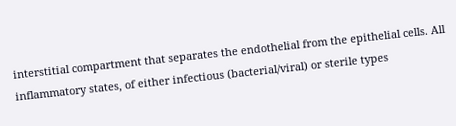interstitial compartment that separates the endothelial from the epithelial cells. All inflammatory states, of either infectious (bacterial/viral) or sterile types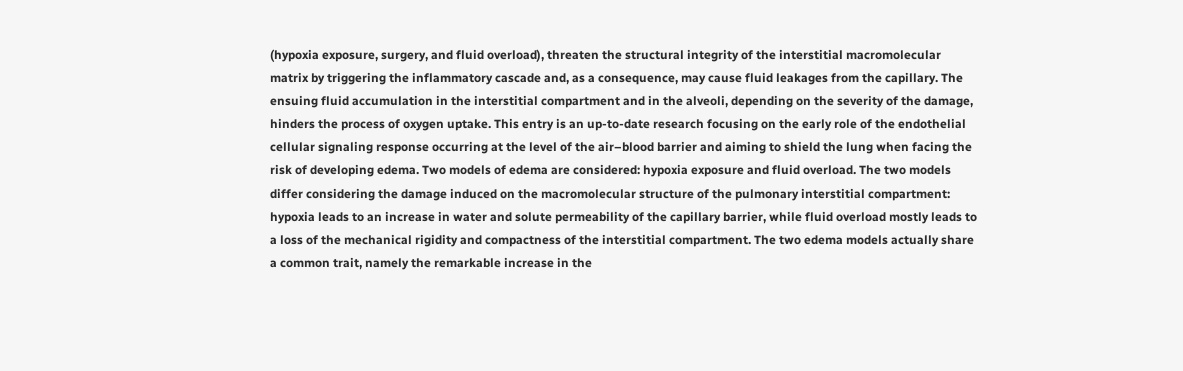(hypoxia exposure, surgery, and fluid overload), threaten the structural integrity of the interstitial macromolecular matrix by triggering the inflammatory cascade and, as a consequence, may cause fluid leakages from the capillary. The ensuing fluid accumulation in the interstitial compartment and in the alveoli, depending on the severity of the damage, hinders the process of oxygen uptake. This entry is an up-to-date research focusing on the early role of the endothelial cellular signaling response occurring at the level of the air–blood barrier and aiming to shield the lung when facing the risk of developing edema. Two models of edema are considered: hypoxia exposure and fluid overload. The two models differ considering the damage induced on the macromolecular structure of the pulmonary interstitial compartment: hypoxia leads to an increase in water and solute permeability of the capillary barrier, while fluid overload mostly leads to a loss of the mechanical rigidity and compactness of the interstitial compartment. The two edema models actually share a common trait, namely the remarkable increase in the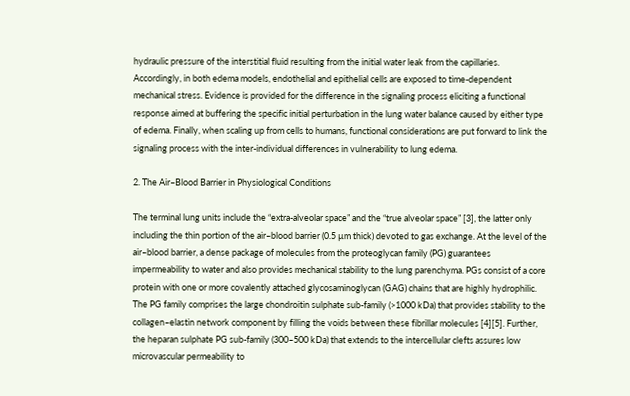hydraulic pressure of the interstitial fluid resulting from the initial water leak from the capillaries. Accordingly, in both edema models, endothelial and epithelial cells are exposed to time-dependent mechanical stress. Evidence is provided for the difference in the signaling process eliciting a functional response aimed at buffering the specific initial perturbation in the lung water balance caused by either type of edema. Finally, when scaling up from cells to humans, functional considerations are put forward to link the signaling process with the inter-individual differences in vulnerability to lung edema.

2. The Air–Blood Barrier in Physiological Conditions

The terminal lung units include the “extra-alveolar space” and the “true alveolar space” [3], the latter only including the thin portion of the air–blood barrier (0.5 µm thick) devoted to gas exchange. At the level of the air–blood barrier, a dense package of molecules from the proteoglycan family (PG) guarantees impermeability to water and also provides mechanical stability to the lung parenchyma. PGs consist of a core protein with one or more covalently attached glycosaminoglycan (GAG) chains that are highly hydrophilic. The PG family comprises the large chondroitin sulphate sub-family (>1000 kDa) that provides stability to the collagen–elastin network component by filling the voids between these fibrillar molecules [4][5]. Further, the heparan sulphate PG sub-family (300–500 kDa) that extends to the intercellular clefts assures low microvascular permeability to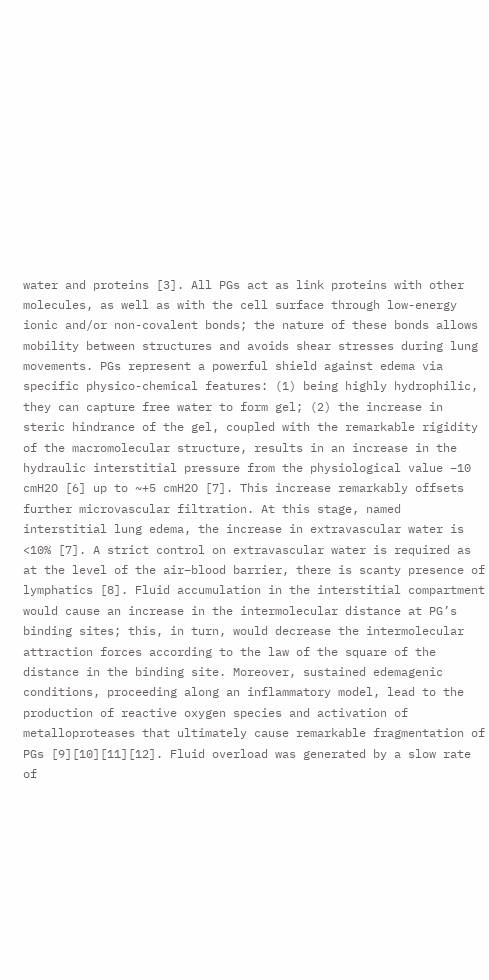water and proteins [3]. All PGs act as link proteins with other molecules, as well as with the cell surface through low-energy ionic and/or non-covalent bonds; the nature of these bonds allows mobility between structures and avoids shear stresses during lung movements. PGs represent a powerful shield against edema via specific physico-chemical features: (1) being highly hydrophilic, they can capture free water to form gel; (2) the increase in steric hindrance of the gel, coupled with the remarkable rigidity of the macromolecular structure, results in an increase in the hydraulic interstitial pressure from the physiological value −10 cmH2O [6] up to ~+5 cmH2O [7]. This increase remarkably offsets further microvascular filtration. At this stage, named interstitial lung edema, the increase in extravascular water is <10% [7]. A strict control on extravascular water is required as at the level of the air–blood barrier, there is scanty presence of lymphatics [8]. Fluid accumulation in the interstitial compartment would cause an increase in the intermolecular distance at PG’s binding sites; this, in turn, would decrease the intermolecular attraction forces according to the law of the square of the distance in the binding site. Moreover, sustained edemagenic conditions, proceeding along an inflammatory model, lead to the production of reactive oxygen species and activation of metalloproteases that ultimately cause remarkable fragmentation of PGs [9][10][11][12]. Fluid overload was generated by a slow rate of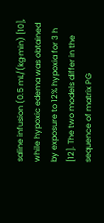saline infusion (0.5 mL/(kg·min) [10], while hypoxic edema was obtained by exposure to 12% hypoxia for 3 h [12]. The two models differ in the sequence of matrix PG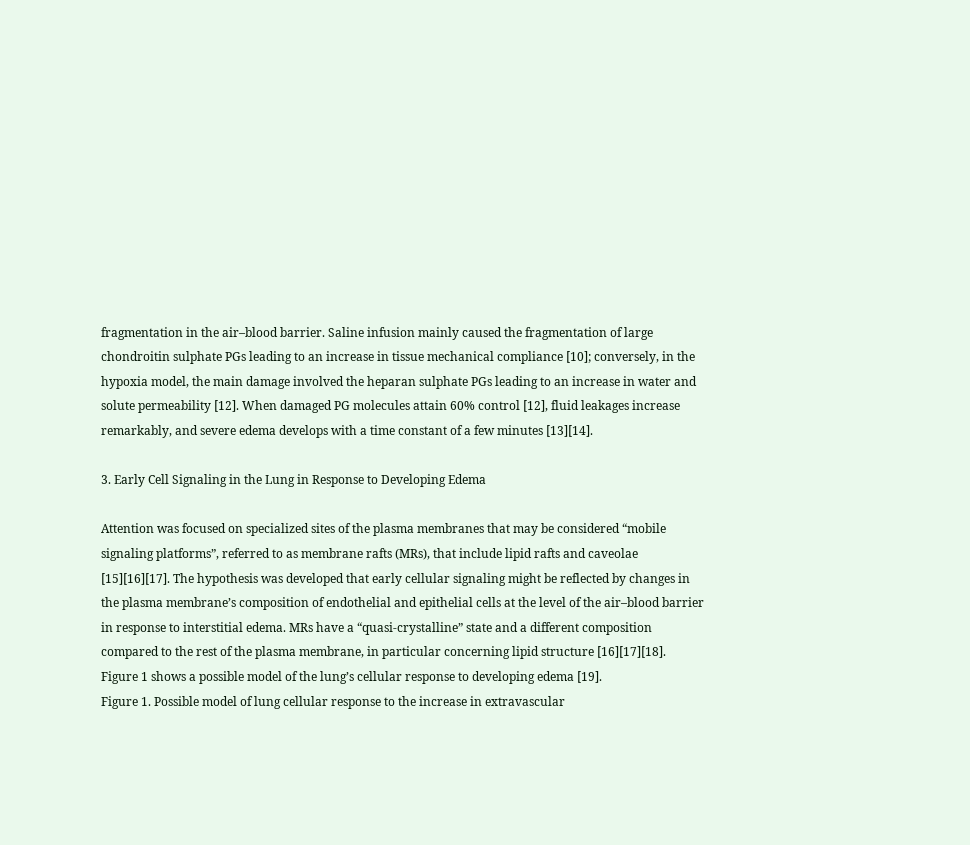fragmentation in the air–blood barrier. Saline infusion mainly caused the fragmentation of large chondroitin sulphate PGs leading to an increase in tissue mechanical compliance [10]; conversely, in the hypoxia model, the main damage involved the heparan sulphate PGs leading to an increase in water and solute permeability [12]. When damaged PG molecules attain 60% control [12], fluid leakages increase remarkably, and severe edema develops with a time constant of a few minutes [13][14].

3. Early Cell Signaling in the Lung in Response to Developing Edema

Attention was focused on specialized sites of the plasma membranes that may be considered “mobile signaling platforms”, referred to as membrane rafts (MRs), that include lipid rafts and caveolae [15][16][17]. The hypothesis was developed that early cellular signaling might be reflected by changes in the plasma membrane’s composition of endothelial and epithelial cells at the level of the air–blood barrier in response to interstitial edema. MRs have a “quasi-crystalline” state and a different composition compared to the rest of the plasma membrane, in particular concerning lipid structure [16][17][18]. Figure 1 shows a possible model of the lung’s cellular response to developing edema [19].
Figure 1. Possible model of lung cellular response to the increase in extravascular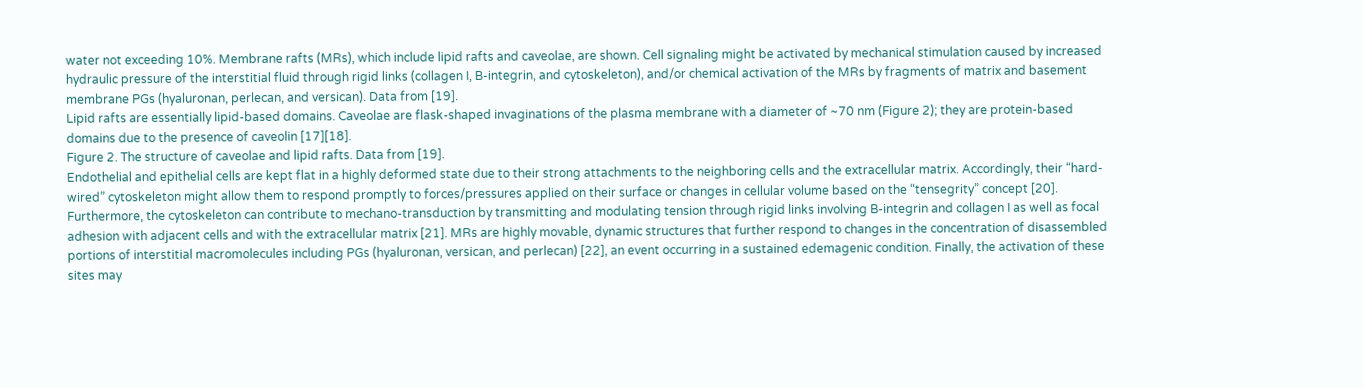water not exceeding 10%. Membrane rafts (MRs), which include lipid rafts and caveolae, are shown. Cell signaling might be activated by mechanical stimulation caused by increased hydraulic pressure of the interstitial fluid through rigid links (collagen I, B-integrin, and cytoskeleton), and/or chemical activation of the MRs by fragments of matrix and basement membrane PGs (hyaluronan, perlecan, and versican). Data from [19].
Lipid rafts are essentially lipid-based domains. Caveolae are flask-shaped invaginations of the plasma membrane with a diameter of ~70 nm (Figure 2); they are protein-based domains due to the presence of caveolin [17][18].
Figure 2. The structure of caveolae and lipid rafts. Data from [19].
Endothelial and epithelial cells are kept flat in a highly deformed state due to their strong attachments to the neighboring cells and the extracellular matrix. Accordingly, their “hard-wired” cytoskeleton might allow them to respond promptly to forces/pressures applied on their surface or changes in cellular volume based on the “tensegrity” concept [20]. Furthermore, the cytoskeleton can contribute to mechano-transduction by transmitting and modulating tension through rigid links involving B-integrin and collagen I as well as focal adhesion with adjacent cells and with the extracellular matrix [21]. MRs are highly movable, dynamic structures that further respond to changes in the concentration of disassembled portions of interstitial macromolecules including PGs (hyaluronan, versican, and perlecan) [22], an event occurring in a sustained edemagenic condition. Finally, the activation of these sites may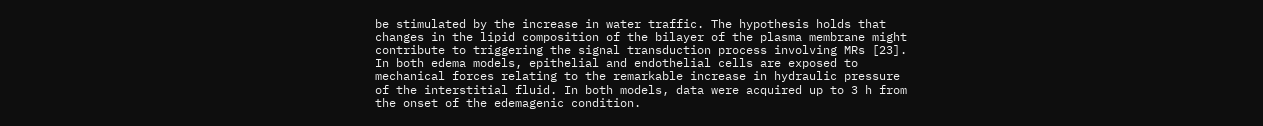be stimulated by the increase in water traffic. The hypothesis holds that changes in the lipid composition of the bilayer of the plasma membrane might contribute to triggering the signal transduction process involving MRs [23]. In both edema models, epithelial and endothelial cells are exposed to mechanical forces relating to the remarkable increase in hydraulic pressure of the interstitial fluid. In both models, data were acquired up to 3 h from the onset of the edemagenic condition.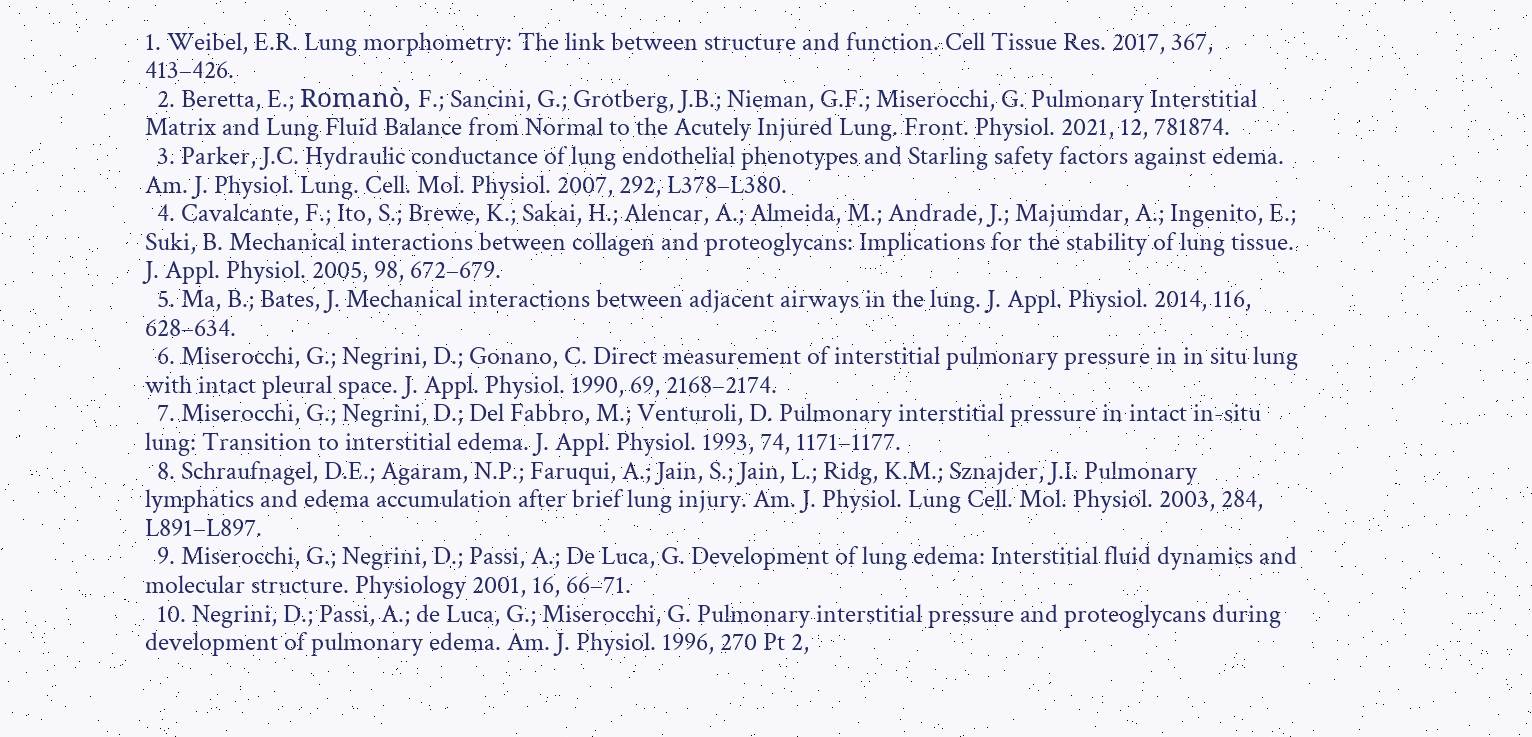1. Weibel, E.R. Lung morphometry: The link between structure and function. Cell Tissue Res. 2017, 367, 413–426.
  2. Beretta, E.; Romanò, F.; Sancini, G.; Grotberg, J.B.; Nieman, G.F.; Miserocchi, G. Pulmonary Interstitial Matrix and Lung Fluid Balance from Normal to the Acutely Injured Lung. Front. Physiol. 2021, 12, 781874.
  3. Parker, J.C. Hydraulic conductance of lung endothelial phenotypes and Starling safety factors against edema. Am. J. Physiol. Lung. Cell. Mol. Physiol. 2007, 292, L378–L380.
  4. Cavalcante, F.; Ito, S.; Brewe, K.; Sakai, H.; Alencar, A.; Almeida, M.; Andrade, J.; Majumdar, A.; Ingenito, E.; Suki, B. Mechanical interactions between collagen and proteoglycans: Implications for the stability of lung tissue. J. Appl. Physiol. 2005, 98, 672–679.
  5. Ma, B.; Bates, J. Mechanical interactions between adjacent airways in the lung. J. Appl. Physiol. 2014, 116, 628–634.
  6. Miserocchi, G.; Negrini, D.; Gonano, C. Direct measurement of interstitial pulmonary pressure in in situ lung with intact pleural space. J. Appl. Physiol. 1990, 69, 2168–2174.
  7. Miserocchi, G.; Negrini, D.; Del Fabbro, M.; Venturoli, D. Pulmonary interstitial pressure in intact in-situ lung: Transition to interstitial edema. J. Appl. Physiol. 1993, 74, 1171–1177.
  8. Schraufnagel, D.E.; Agaram, N.P.; Faruqui, A.; Jain, S.; Jain, L.; Ridg, K.M.; Sznajder, J.I. Pulmonary lymphatics and edema accumulation after brief lung injury. Am. J. Physiol. Lung Cell. Mol. Physiol. 2003, 284, L891–L897.
  9. Miserocchi, G.; Negrini, D.; Passi, A.; De Luca, G. Development of lung edema: Interstitial fluid dynamics and molecular structure. Physiology 2001, 16, 66–71.
  10. Negrini, D.; Passi, A.; de Luca, G.; Miserocchi, G. Pulmonary interstitial pressure and proteoglycans during development of pulmonary edema. Am. J. Physiol. 1996, 270 Pt 2,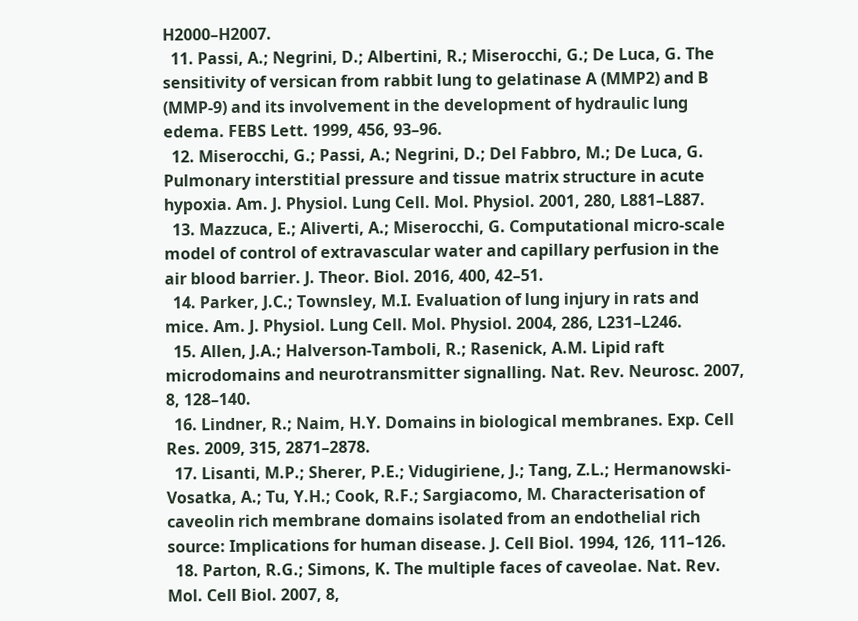H2000–H2007.
  11. Passi, A.; Negrini, D.; Albertini, R.; Miserocchi, G.; De Luca, G. The sensitivity of versican from rabbit lung to gelatinase A (MMP2) and B (MMP-9) and its involvement in the development of hydraulic lung edema. FEBS Lett. 1999, 456, 93–96.
  12. Miserocchi, G.; Passi, A.; Negrini, D.; Del Fabbro, M.; De Luca, G. Pulmonary interstitial pressure and tissue matrix structure in acute hypoxia. Am. J. Physiol. Lung Cell. Mol. Physiol. 2001, 280, L881–L887.
  13. Mazzuca, E.; Aliverti, A.; Miserocchi, G. Computational micro-scale model of control of extravascular water and capillary perfusion in the air blood barrier. J. Theor. Biol. 2016, 400, 42–51.
  14. Parker, J.C.; Townsley, M.I. Evaluation of lung injury in rats and mice. Am. J. Physiol. Lung Cell. Mol. Physiol. 2004, 286, L231–L246.
  15. Allen, J.A.; Halverson-Tamboli, R.; Rasenick, A.M. Lipid raft microdomains and neurotransmitter signalling. Nat. Rev. Neurosc. 2007, 8, 128–140.
  16. Lindner, R.; Naim, H.Y. Domains in biological membranes. Exp. Cell Res. 2009, 315, 2871–2878.
  17. Lisanti, M.P.; Sherer, P.E.; Vidugiriene, J.; Tang, Z.L.; Hermanowski-Vosatka, A.; Tu, Y.H.; Cook, R.F.; Sargiacomo, M. Characterisation of caveolin rich membrane domains isolated from an endothelial rich source: Implications for human disease. J. Cell Biol. 1994, 126, 111–126.
  18. Parton, R.G.; Simons, K. The multiple faces of caveolae. Nat. Rev. Mol. Cell Biol. 2007, 8,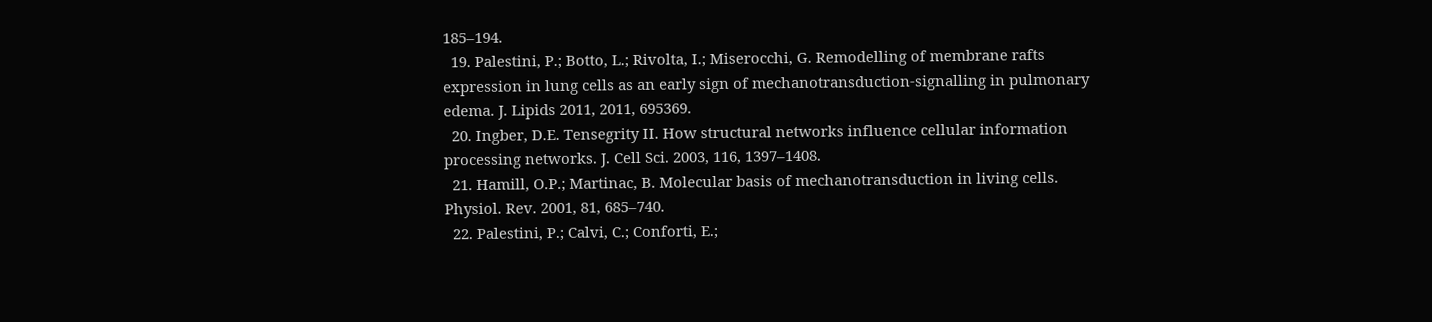185–194.
  19. Palestini, P.; Botto, L.; Rivolta, I.; Miserocchi, G. Remodelling of membrane rafts expression in lung cells as an early sign of mechanotransduction-signalling in pulmonary edema. J. Lipids 2011, 2011, 695369.
  20. Ingber, D.E. Tensegrity II. How structural networks influence cellular information processing networks. J. Cell Sci. 2003, 116, 1397–1408.
  21. Hamill, O.P.; Martinac, B. Molecular basis of mechanotransduction in living cells. Physiol. Rev. 2001, 81, 685–740.
  22. Palestini, P.; Calvi, C.; Conforti, E.;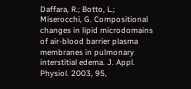Daffara, R.; Botto, L.; Miserocchi, G. Compositional changes in lipid microdomains of air-blood barrier plasma membranes in pulmonary interstitial edema. J. Appl. Physiol. 2003, 95,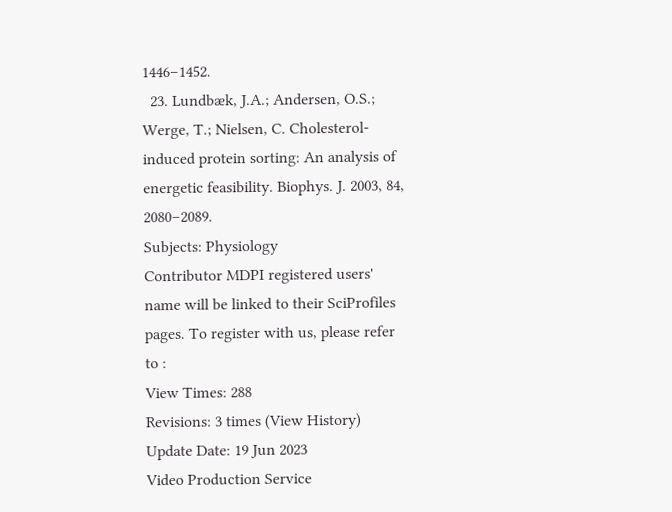1446–1452.
  23. Lundbæk, J.A.; Andersen, O.S.; Werge, T.; Nielsen, C. Cholesterol-induced protein sorting: An analysis of energetic feasibility. Biophys. J. 2003, 84, 2080–2089.
Subjects: Physiology
Contributor MDPI registered users' name will be linked to their SciProfiles pages. To register with us, please refer to :
View Times: 288
Revisions: 3 times (View History)
Update Date: 19 Jun 2023
Video Production Service